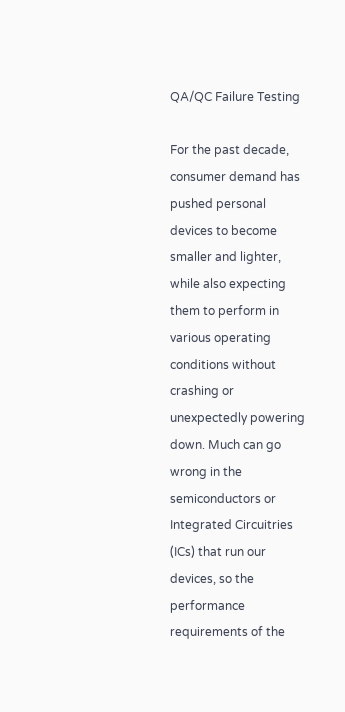QA/QC Failure Testing

For the past decade, consumer demand has pushed personal devices to become smaller and lighter, while also expecting them to perform in various operating conditions without crashing or unexpectedly powering down. Much can go wrong in the semiconductors or Integrated Circuitries (ICs) that run our devices, so the performance requirements of the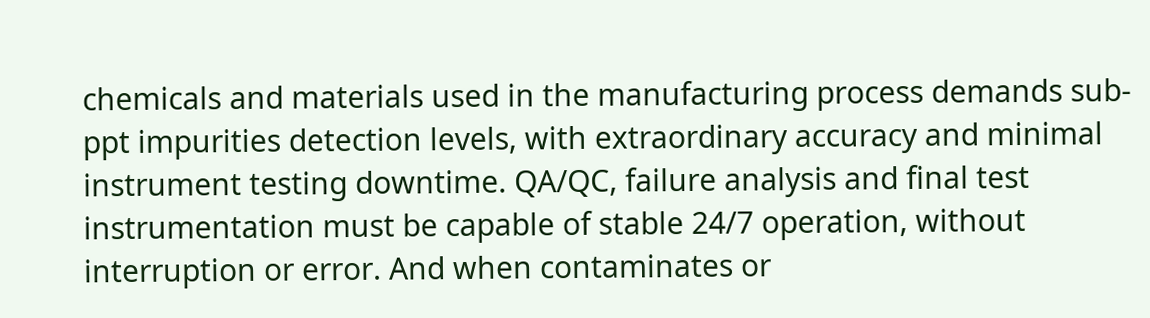chemicals and materials used in the manufacturing process demands sub-ppt impurities detection levels, with extraordinary accuracy and minimal instrument testing downtime. QA/QC, failure analysis and final test instrumentation must be capable of stable 24/7 operation, without interruption or error. And when contaminates or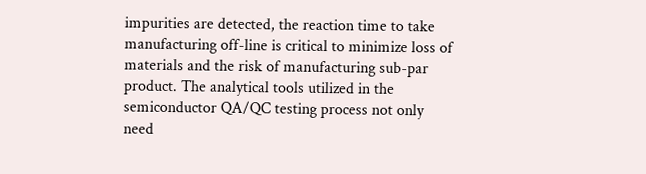impurities are detected, the reaction time to take manufacturing off-line is critical to minimize loss of materials and the risk of manufacturing sub-par product. The analytical tools utilized in the semiconductor QA/QC testing process not only need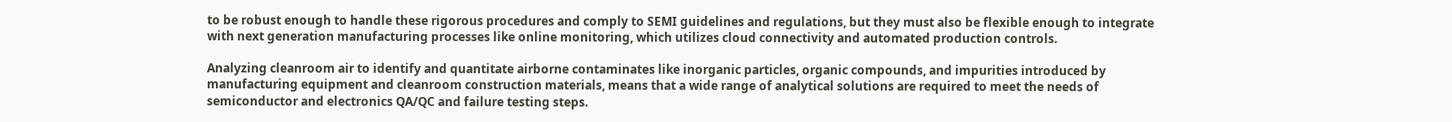to be robust enough to handle these rigorous procedures and comply to SEMI guidelines and regulations, but they must also be flexible enough to integrate with next generation manufacturing processes like online monitoring, which utilizes cloud connectivity and automated production controls.

Analyzing cleanroom air to identify and quantitate airborne contaminates like inorganic particles, organic compounds, and impurities introduced by manufacturing equipment and cleanroom construction materials, means that a wide range of analytical solutions are required to meet the needs of semiconductor and electronics QA/QC and failure testing steps.